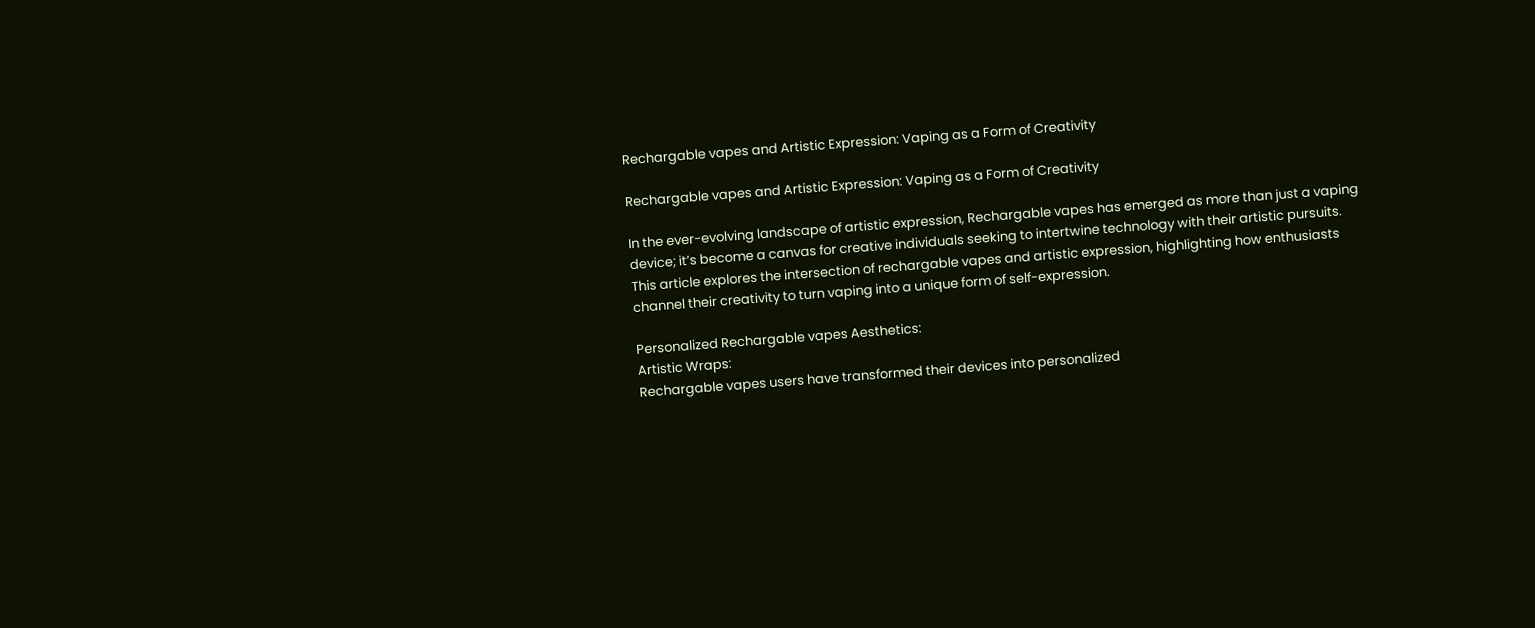Rechargable vapes and Artistic Expression: Vaping as a Form of Creativity

Rechargable vapes and Artistic Expression: Vaping as a Form of Creativity

In the ever-evolving landscape of artistic expression, Rechargable vapes has emerged as more than just a vaping device; it’s become a canvas for creative individuals seeking to intertwine technology with their artistic pursuits. This article explores the intersection of rechargable vapes and artistic expression, highlighting how enthusiasts channel their creativity to turn vaping into a unique form of self-expression.

Personalized Rechargable vapes Aesthetics:
Artistic Wraps:
Rechargable vapes users have transformed their devices into personalized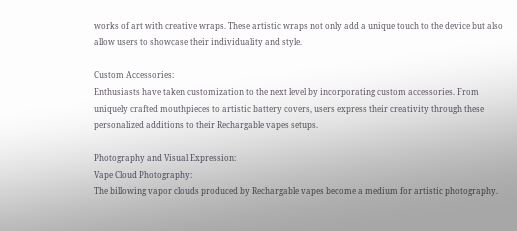works of art with creative wraps. These artistic wraps not only add a unique touch to the device but also allow users to showcase their individuality and style.

Custom Accessories:
Enthusiasts have taken customization to the next level by incorporating custom accessories. From uniquely crafted mouthpieces to artistic battery covers, users express their creativity through these personalized additions to their Rechargable vapes setups.

Photography and Visual Expression:
Vape Cloud Photography:
The billowing vapor clouds produced by Rechargable vapes become a medium for artistic photography.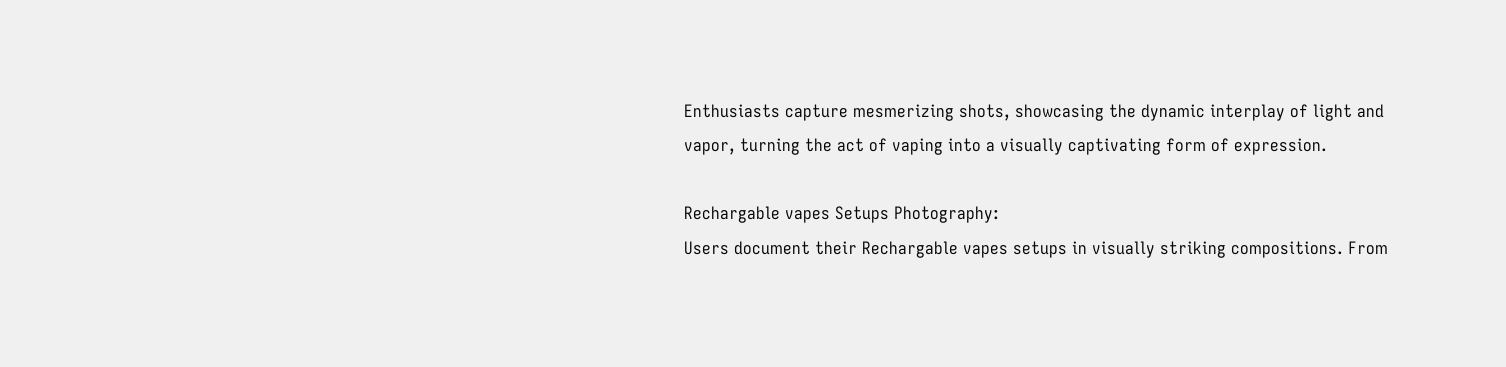Enthusiasts capture mesmerizing shots, showcasing the dynamic interplay of light and vapor, turning the act of vaping into a visually captivating form of expression.

Rechargable vapes Setups Photography:
Users document their Rechargable vapes setups in visually striking compositions. From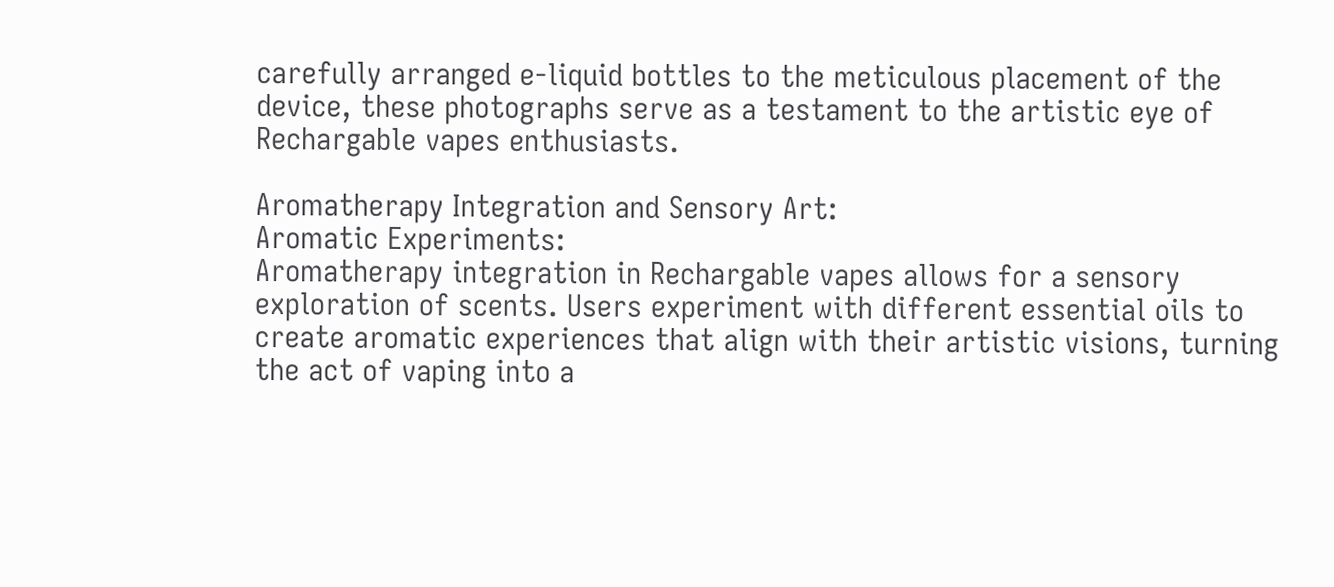carefully arranged e-liquid bottles to the meticulous placement of the device, these photographs serve as a testament to the artistic eye of Rechargable vapes enthusiasts.

Aromatherapy Integration and Sensory Art:
Aromatic Experiments:
Aromatherapy integration in Rechargable vapes allows for a sensory exploration of scents. Users experiment with different essential oils to create aromatic experiences that align with their artistic visions, turning the act of vaping into a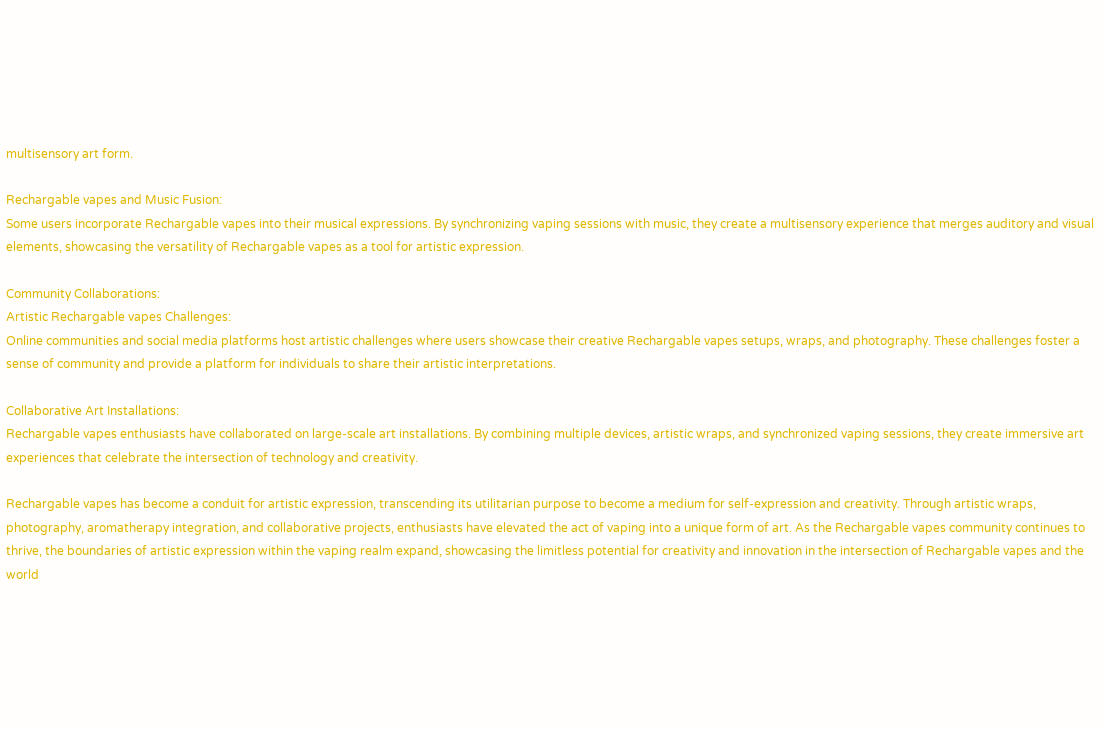multisensory art form.

Rechargable vapes and Music Fusion:
Some users incorporate Rechargable vapes into their musical expressions. By synchronizing vaping sessions with music, they create a multisensory experience that merges auditory and visual elements, showcasing the versatility of Rechargable vapes as a tool for artistic expression.

Community Collaborations:
Artistic Rechargable vapes Challenges:
Online communities and social media platforms host artistic challenges where users showcase their creative Rechargable vapes setups, wraps, and photography. These challenges foster a sense of community and provide a platform for individuals to share their artistic interpretations.

Collaborative Art Installations:
Rechargable vapes enthusiasts have collaborated on large-scale art installations. By combining multiple devices, artistic wraps, and synchronized vaping sessions, they create immersive art experiences that celebrate the intersection of technology and creativity.

Rechargable vapes has become a conduit for artistic expression, transcending its utilitarian purpose to become a medium for self-expression and creativity. Through artistic wraps, photography, aromatherapy integration, and collaborative projects, enthusiasts have elevated the act of vaping into a unique form of art. As the Rechargable vapes community continues to thrive, the boundaries of artistic expression within the vaping realm expand, showcasing the limitless potential for creativity and innovation in the intersection of Rechargable vapes and the world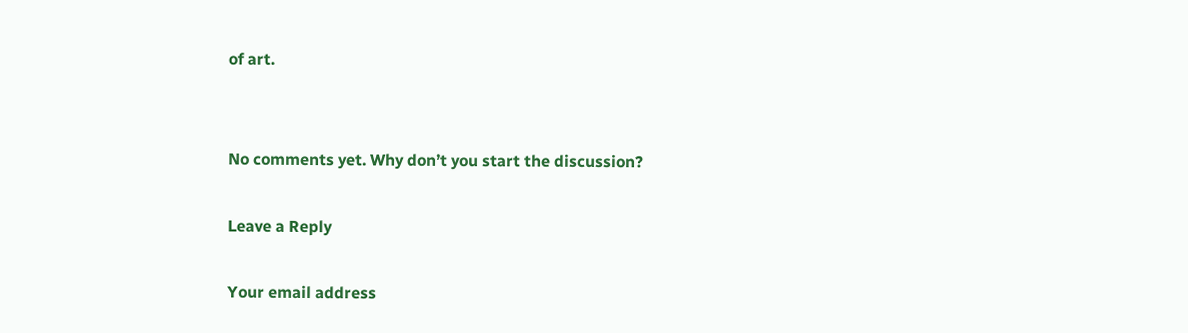of art.


No comments yet. Why don’t you start the discussion?

Leave a Reply

Your email address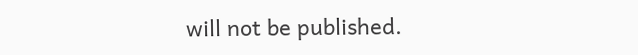will not be published.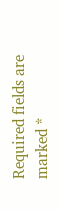Required fields are marked *